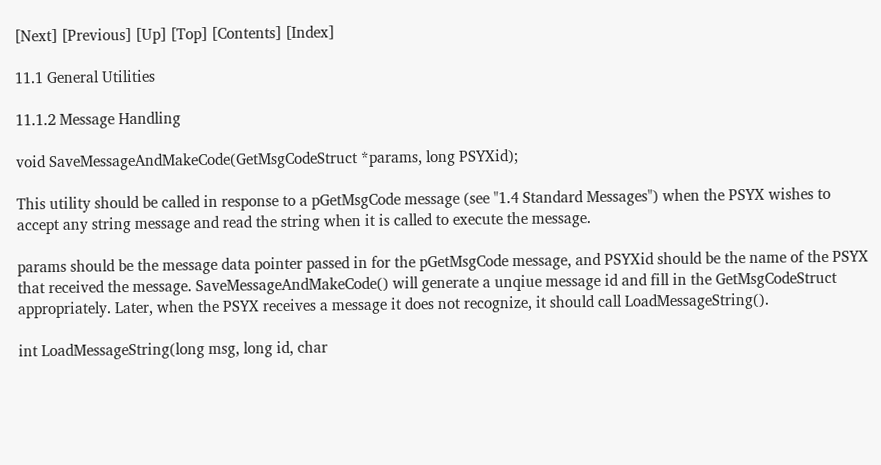[Next] [Previous] [Up] [Top] [Contents] [Index]

11.1 General Utilities

11.1.2 Message Handling

void SaveMessageAndMakeCode(GetMsgCodeStruct *params, long PSYXid);

This utility should be called in response to a pGetMsgCode message (see "1.4 Standard Messages") when the PSYX wishes to accept any string message and read the string when it is called to execute the message.

params should be the message data pointer passed in for the pGetMsgCode message, and PSYXid should be the name of the PSYX that received the message. SaveMessageAndMakeCode() will generate a unqiue message id and fill in the GetMsgCodeStruct appropriately. Later, when the PSYX receives a message it does not recognize, it should call LoadMessageString().

int LoadMessageString(long msg, long id, char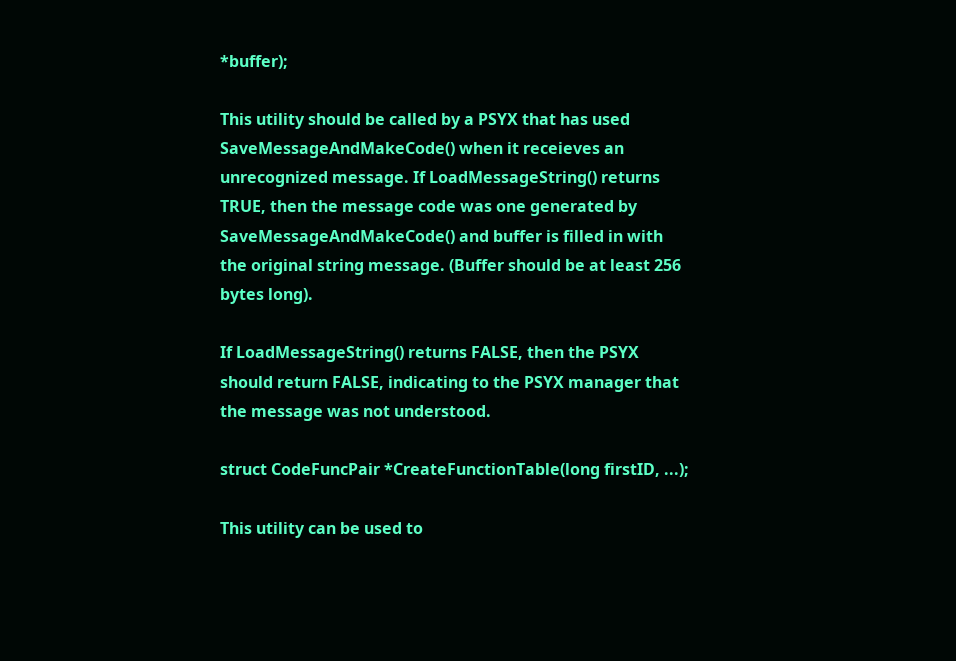*buffer);

This utility should be called by a PSYX that has used SaveMessageAndMakeCode() when it receieves an unrecognized message. If LoadMessageString() returns TRUE, then the message code was one generated by SaveMessageAndMakeCode() and buffer is filled in with the original string message. (Buffer should be at least 256 bytes long).

If LoadMessageString() returns FALSE, then the PSYX should return FALSE, indicating to the PSYX manager that the message was not understood.

struct CodeFuncPair *CreateFunctionTable(long firstID, ...);

This utility can be used to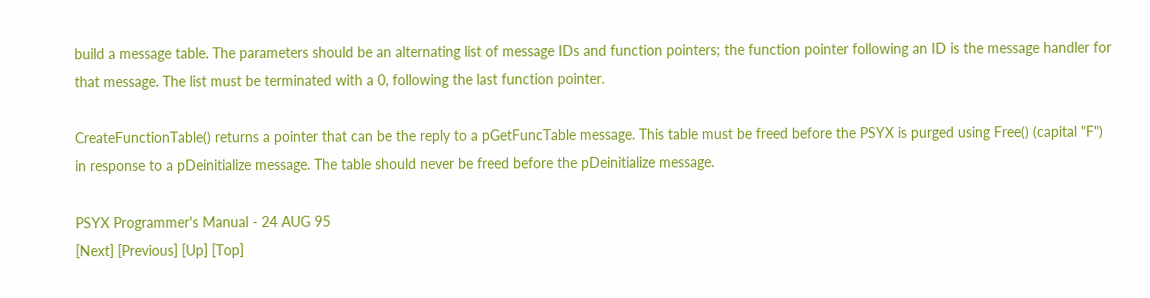build a message table. The parameters should be an alternating list of message IDs and function pointers; the function pointer following an ID is the message handler for that message. The list must be terminated with a 0, following the last function pointer.

CreateFunctionTable() returns a pointer that can be the reply to a pGetFuncTable message. This table must be freed before the PSYX is purged using Free() (capital "F") in response to a pDeinitialize message. The table should never be freed before the pDeinitialize message.

PSYX Programmer's Manual - 24 AUG 95
[Next] [Previous] [Up] [Top]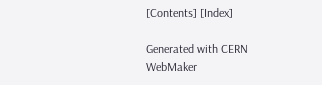[Contents] [Index]

Generated with CERN WebMaker